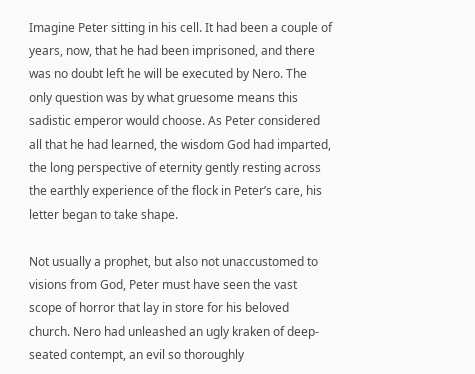Imagine Peter sitting in his cell. It had been a couple of years, now, that he had been imprisoned, and there was no doubt left he will be executed by Nero. The only question was by what gruesome means this sadistic emperor would choose. As Peter considered all that he had learned, the wisdom God had imparted, the long perspective of eternity gently resting across the earthly experience of the flock in Peter’s care, his letter began to take shape.

Not usually a prophet, but also not unaccustomed to visions from God, Peter must have seen the vast scope of horror that lay in store for his beloved church. Nero had unleashed an ugly kraken of deep-seated contempt, an evil so thoroughly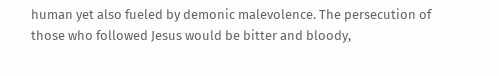human yet also fueled by demonic malevolence. The persecution of those who followed Jesus would be bitter and bloody,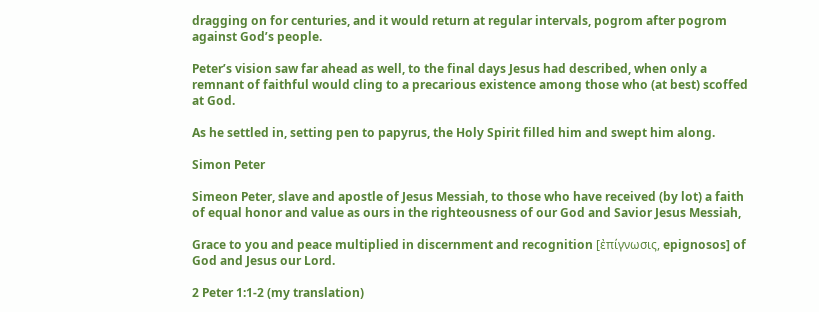dragging on for centuries, and it would return at regular intervals, pogrom after pogrom against God’s people.

Peter’s vision saw far ahead as well, to the final days Jesus had described, when only a remnant of faithful would cling to a precarious existence among those who (at best) scoffed at God.

As he settled in, setting pen to papyrus, the Holy Spirit filled him and swept him along.

Simon Peter

Simeon Peter, slave and apostle of Jesus Messiah, to those who have received (by lot) a faith of equal honor and value as ours in the righteousness of our God and Savior Jesus Messiah,

Grace to you and peace multiplied in discernment and recognition [ἐπίγνωσις, epignosos] of God and Jesus our Lord.

2 Peter 1:1-2 (my translation)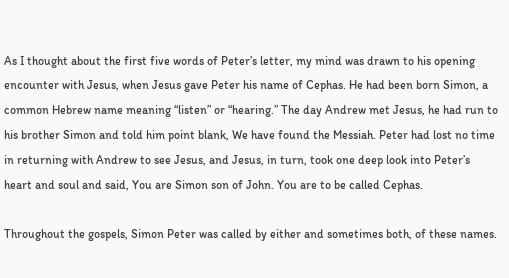As I thought about the first five words of Peter’s letter, my mind was drawn to his opening encounter with Jesus, when Jesus gave Peter his name of Cephas. He had been born Simon, a common Hebrew name meaning “listen” or “hearing.” The day Andrew met Jesus, he had run to his brother Simon and told him point blank, We have found the Messiah. Peter had lost no time in returning with Andrew to see Jesus, and Jesus, in turn, took one deep look into Peter’s heart and soul and said, You are Simon son of John. You are to be called Cephas.

Throughout the gospels, Simon Peter was called by either and sometimes both, of these names.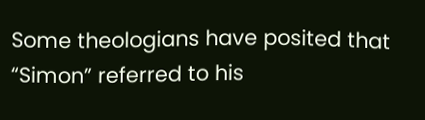Some theologians have posited that “Simon” referred to his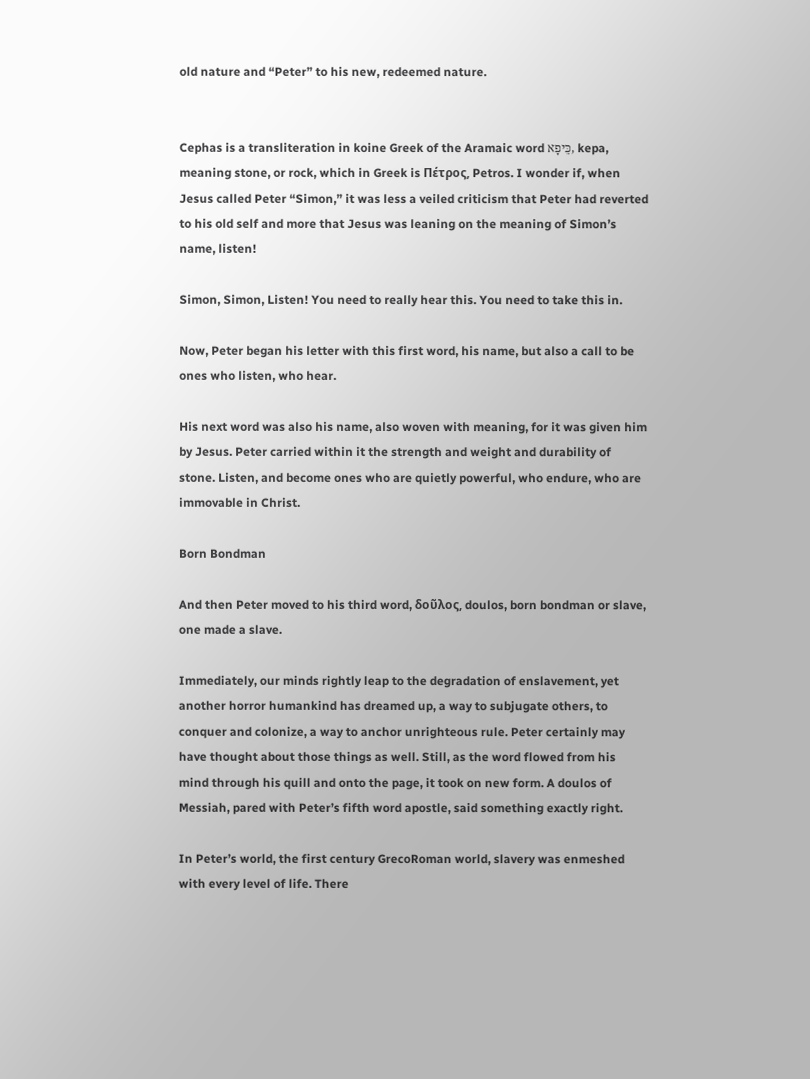old nature and “Peter” to his new, redeemed nature.


Cephas is a transliteration in koine Greek of the Aramaic word כֵּיפָא, kepa, meaning stone, or rock, which in Greek is Πέτρος, Petros. I wonder if, when Jesus called Peter “Simon,” it was less a veiled criticism that Peter had reverted to his old self and more that Jesus was leaning on the meaning of Simon’s name, listen!

Simon, Simon, Listen! You need to really hear this. You need to take this in.

Now, Peter began his letter with this first word, his name, but also a call to be ones who listen, who hear.

His next word was also his name, also woven with meaning, for it was given him by Jesus. Peter carried within it the strength and weight and durability of stone. Listen, and become ones who are quietly powerful, who endure, who are immovable in Christ.

Born Bondman

And then Peter moved to his third word, δοῦλος, doulos, born bondman or slave, one made a slave.

Immediately, our minds rightly leap to the degradation of enslavement, yet another horror humankind has dreamed up, a way to subjugate others, to conquer and colonize, a way to anchor unrighteous rule. Peter certainly may have thought about those things as well. Still, as the word flowed from his mind through his quill and onto the page, it took on new form. A doulos of Messiah, pared with Peter’s fifth word apostle, said something exactly right.

In Peter’s world, the first century GrecoRoman world, slavery was enmeshed with every level of life. There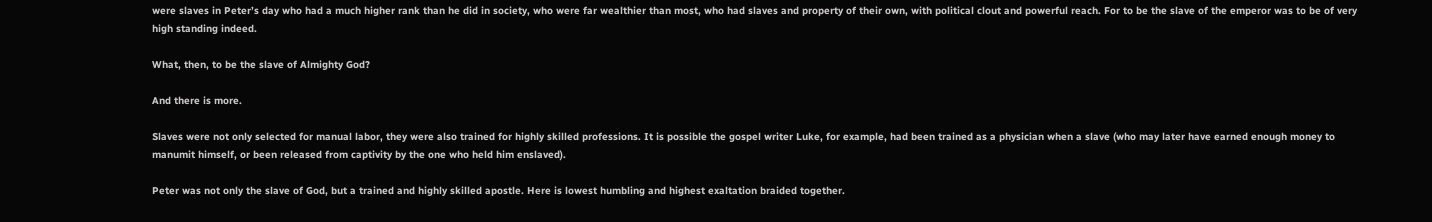were slaves in Peter’s day who had a much higher rank than he did in society, who were far wealthier than most, who had slaves and property of their own, with political clout and powerful reach. For to be the slave of the emperor was to be of very high standing indeed.

What, then, to be the slave of Almighty God?

And there is more.

Slaves were not only selected for manual labor, they were also trained for highly skilled professions. It is possible the gospel writer Luke, for example, had been trained as a physician when a slave (who may later have earned enough money to manumit himself, or been released from captivity by the one who held him enslaved).

Peter was not only the slave of God, but a trained and highly skilled apostle. Here is lowest humbling and highest exaltation braided together.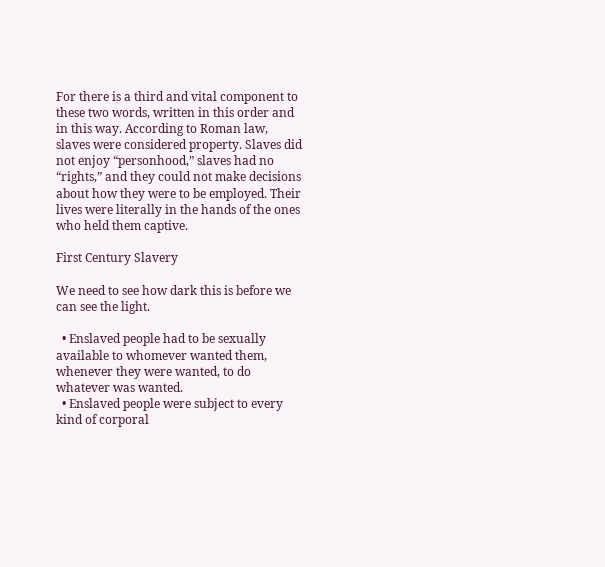For there is a third and vital component to these two words, written in this order and in this way. According to Roman law, slaves were considered property. Slaves did not enjoy “personhood,” slaves had no “rights,” and they could not make decisions about how they were to be employed. Their lives were literally in the hands of the ones who held them captive.

First Century Slavery

We need to see how dark this is before we can see the light.

  • Enslaved people had to be sexually available to whomever wanted them, whenever they were wanted, to do whatever was wanted.
  • Enslaved people were subject to every kind of corporal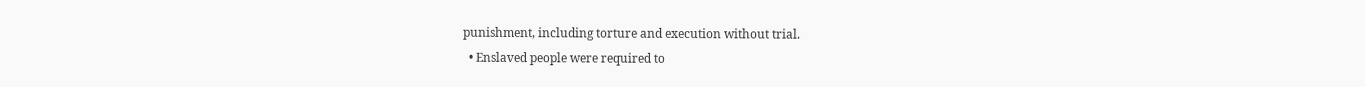punishment, including torture and execution without trial.
  • Enslaved people were required to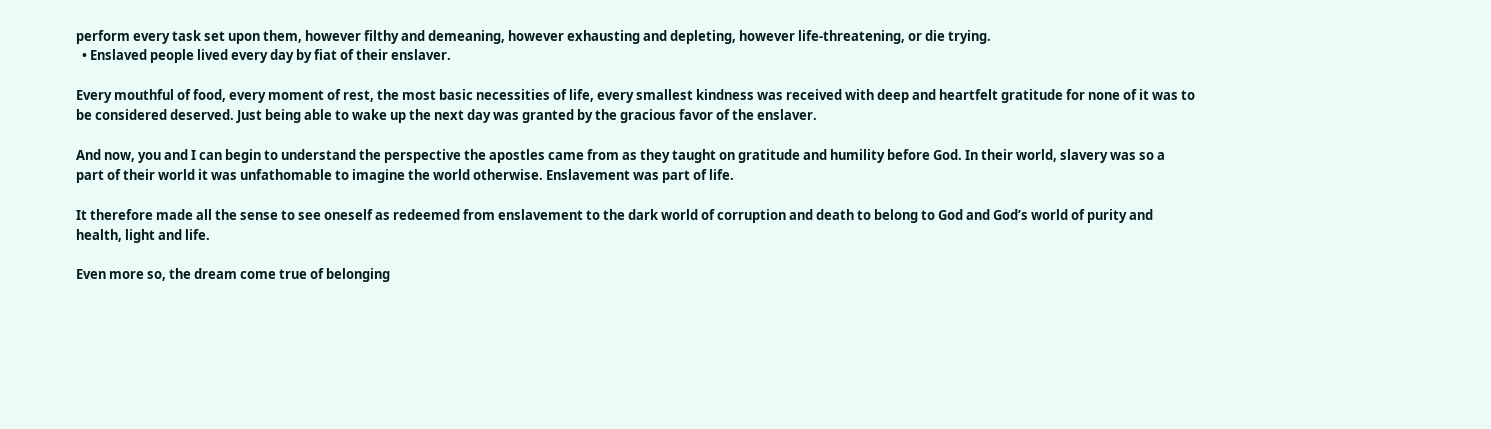perform every task set upon them, however filthy and demeaning, however exhausting and depleting, however life-threatening, or die trying.
  • Enslaved people lived every day by fiat of their enslaver.

Every mouthful of food, every moment of rest, the most basic necessities of life, every smallest kindness was received with deep and heartfelt gratitude for none of it was to be considered deserved. Just being able to wake up the next day was granted by the gracious favor of the enslaver.

And now, you and I can begin to understand the perspective the apostles came from as they taught on gratitude and humility before God. In their world, slavery was so a part of their world it was unfathomable to imagine the world otherwise. Enslavement was part of life.

It therefore made all the sense to see oneself as redeemed from enslavement to the dark world of corruption and death to belong to God and God’s world of purity and health, light and life.

Even more so, the dream come true of belonging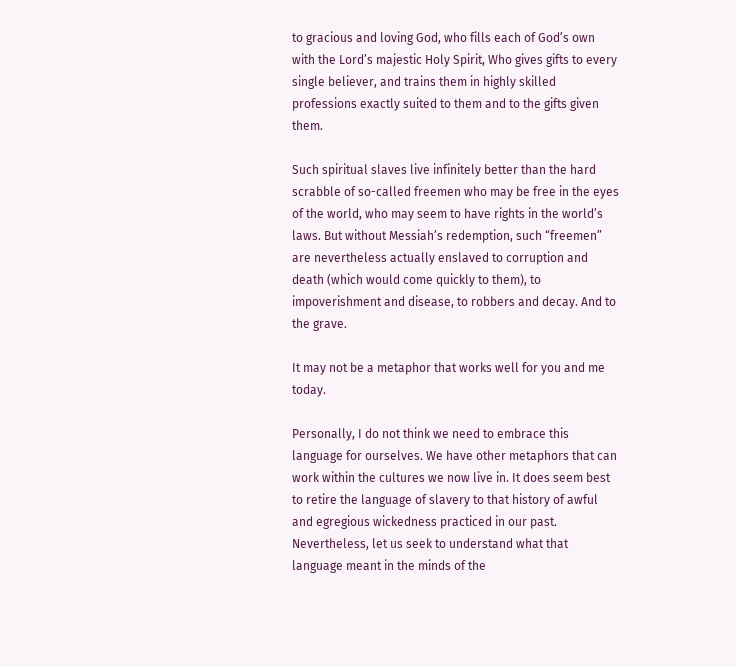to gracious and loving God, who fills each of God’s own with the Lord’s majestic Holy Spirit, Who gives gifts to every single believer, and trains them in highly skilled professions exactly suited to them and to the gifts given them.

Such spiritual slaves live infinitely better than the hard scrabble of so-called freemen who may be free in the eyes of the world, who may seem to have rights in the world’s laws. But without Messiah’s redemption, such “freemen” are nevertheless actually enslaved to corruption and death (which would come quickly to them), to impoverishment and disease, to robbers and decay. And to the grave.

It may not be a metaphor that works well for you and me today.

Personally, I do not think we need to embrace this language for ourselves. We have other metaphors that can work within the cultures we now live in. It does seem best to retire the language of slavery to that history of awful and egregious wickedness practiced in our past. Nevertheless, let us seek to understand what that language meant in the minds of the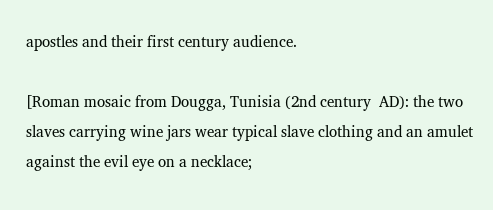apostles and their first century audience.

[Roman mosaic from Dougga, Tunisia (2nd century  AD): the two slaves carrying wine jars wear typical slave clothing and an amulet against the evil eye on a necklace;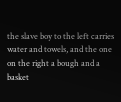the slave boy to the left carries water and towels, and the one on the right a bough and a basket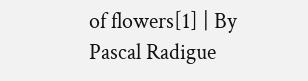of flowers[1] | By Pascal Radigue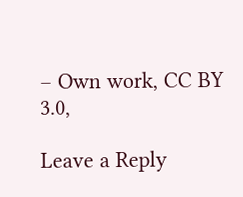– Own work, CC BY 3.0,

Leave a Reply